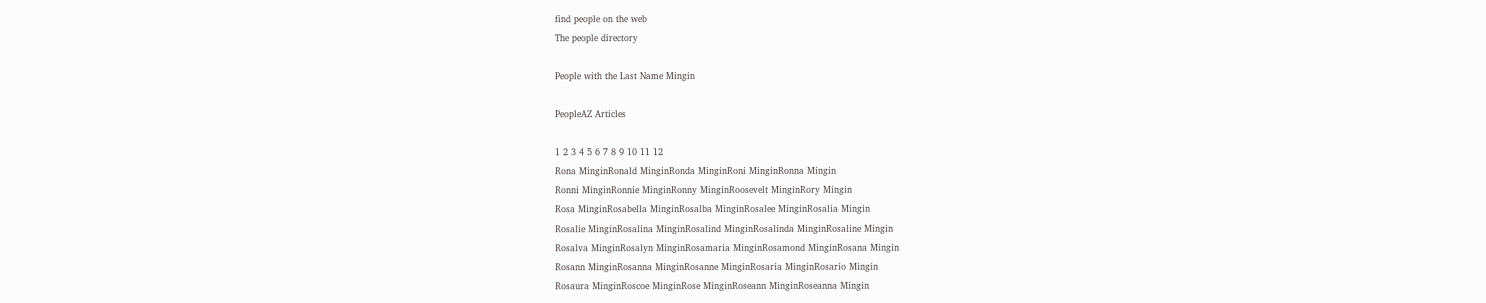find people on the web
The people directory

People with the Last Name Mingin

PeopleAZ Articles

1 2 3 4 5 6 7 8 9 10 11 12
Rona MinginRonald MinginRonda MinginRoni MinginRonna Mingin
Ronni MinginRonnie MinginRonny MinginRoosevelt MinginRory Mingin
Rosa MinginRosabella MinginRosalba MinginRosalee MinginRosalia Mingin
Rosalie MinginRosalina MinginRosalind MinginRosalinda MinginRosaline Mingin
Rosalva MinginRosalyn MinginRosamaria MinginRosamond MinginRosana Mingin
Rosann MinginRosanna MinginRosanne MinginRosaria MinginRosario Mingin
Rosaura MinginRoscoe MinginRose MinginRoseann MinginRoseanna Mingin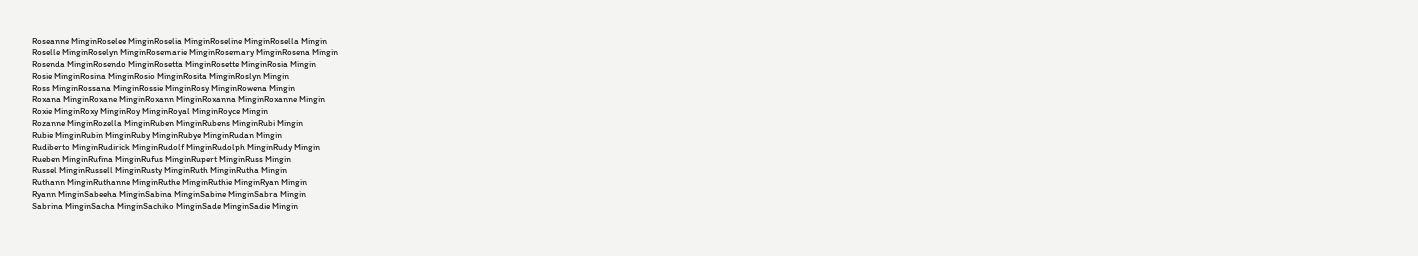Roseanne MinginRoselee MinginRoselia MinginRoseline MinginRosella Mingin
Roselle MinginRoselyn MinginRosemarie MinginRosemary MinginRosena Mingin
Rosenda MinginRosendo MinginRosetta MinginRosette MinginRosia Mingin
Rosie MinginRosina MinginRosio MinginRosita MinginRoslyn Mingin
Ross MinginRossana MinginRossie MinginRosy MinginRowena Mingin
Roxana MinginRoxane MinginRoxann MinginRoxanna MinginRoxanne Mingin
Roxie MinginRoxy MinginRoy MinginRoyal MinginRoyce Mingin
Rozanne MinginRozella MinginRuben MinginRubens MinginRubi Mingin
Rubie MinginRubin MinginRuby MinginRubye MinginRudan Mingin
Rudiberto MinginRudirick MinginRudolf MinginRudolph MinginRudy Mingin
Rueben MinginRufina MinginRufus MinginRupert MinginRuss Mingin
Russel MinginRussell MinginRusty MinginRuth MinginRutha Mingin
Ruthann MinginRuthanne MinginRuthe MinginRuthie MinginRyan Mingin
Ryann MinginSabeeha MinginSabina MinginSabine MinginSabra Mingin
Sabrina MinginSacha MinginSachiko MinginSade MinginSadie Mingin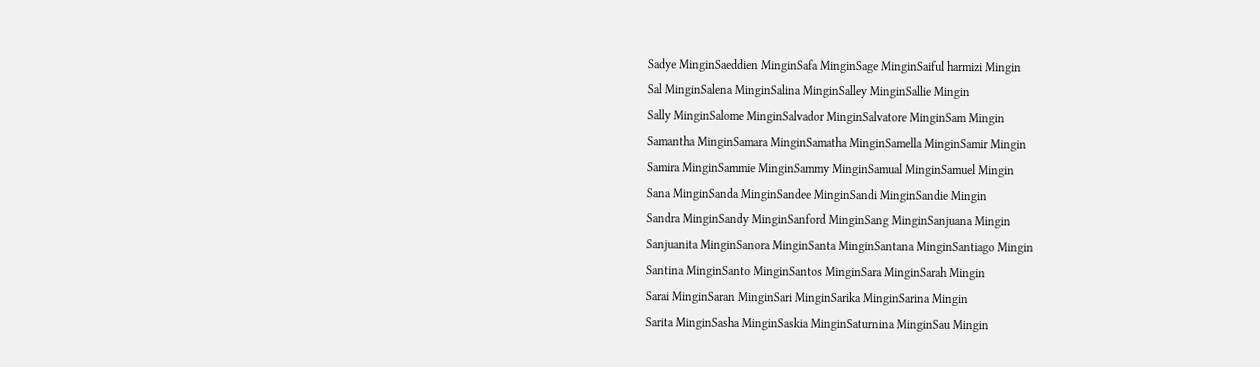Sadye MinginSaeddien MinginSafa MinginSage MinginSaiful harmizi Mingin
Sal MinginSalena MinginSalina MinginSalley MinginSallie Mingin
Sally MinginSalome MinginSalvador MinginSalvatore MinginSam Mingin
Samantha MinginSamara MinginSamatha MinginSamella MinginSamir Mingin
Samira MinginSammie MinginSammy MinginSamual MinginSamuel Mingin
Sana MinginSanda MinginSandee MinginSandi MinginSandie Mingin
Sandra MinginSandy MinginSanford MinginSang MinginSanjuana Mingin
Sanjuanita MinginSanora MinginSanta MinginSantana MinginSantiago Mingin
Santina MinginSanto MinginSantos MinginSara MinginSarah Mingin
Sarai MinginSaran MinginSari MinginSarika MinginSarina Mingin
Sarita MinginSasha MinginSaskia MinginSaturnina MinginSau Mingin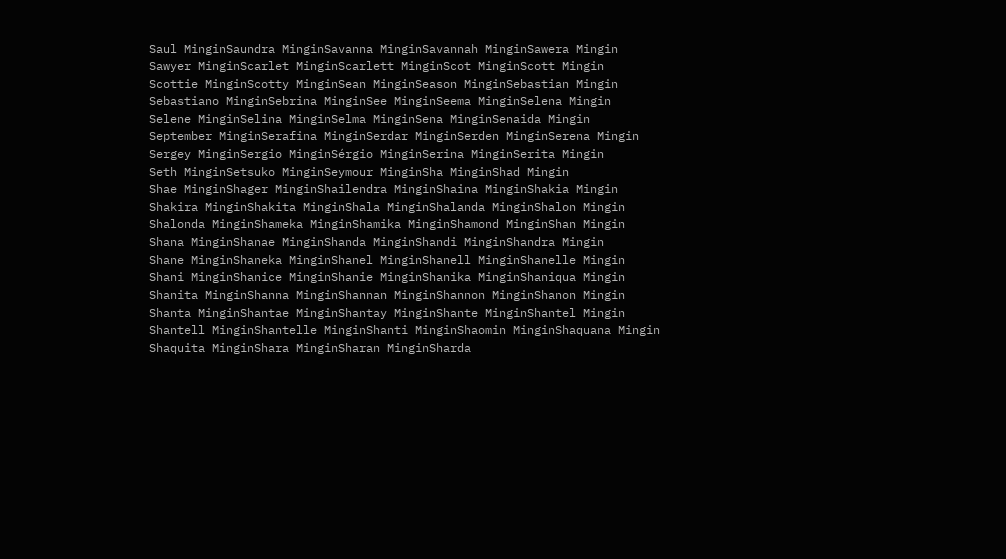Saul MinginSaundra MinginSavanna MinginSavannah MinginSawera Mingin
Sawyer MinginScarlet MinginScarlett MinginScot MinginScott Mingin
Scottie MinginScotty MinginSean MinginSeason MinginSebastian Mingin
Sebastiano MinginSebrina MinginSee MinginSeema MinginSelena Mingin
Selene MinginSelina MinginSelma MinginSena MinginSenaida Mingin
September MinginSerafina MinginSerdar MinginSerden MinginSerena Mingin
Sergey MinginSergio MinginSérgio MinginSerina MinginSerita Mingin
Seth MinginSetsuko MinginSeymour MinginSha MinginShad Mingin
Shae MinginShager MinginShailendra MinginShaina MinginShakia Mingin
Shakira MinginShakita MinginShala MinginShalanda MinginShalon Mingin
Shalonda MinginShameka MinginShamika MinginShamond MinginShan Mingin
Shana MinginShanae MinginShanda MinginShandi MinginShandra Mingin
Shane MinginShaneka MinginShanel MinginShanell MinginShanelle Mingin
Shani MinginShanice MinginShanie MinginShanika MinginShaniqua Mingin
Shanita MinginShanna MinginShannan MinginShannon MinginShanon Mingin
Shanta MinginShantae MinginShantay MinginShante MinginShantel Mingin
Shantell MinginShantelle MinginShanti MinginShaomin MinginShaquana Mingin
Shaquita MinginShara MinginSharan MinginSharda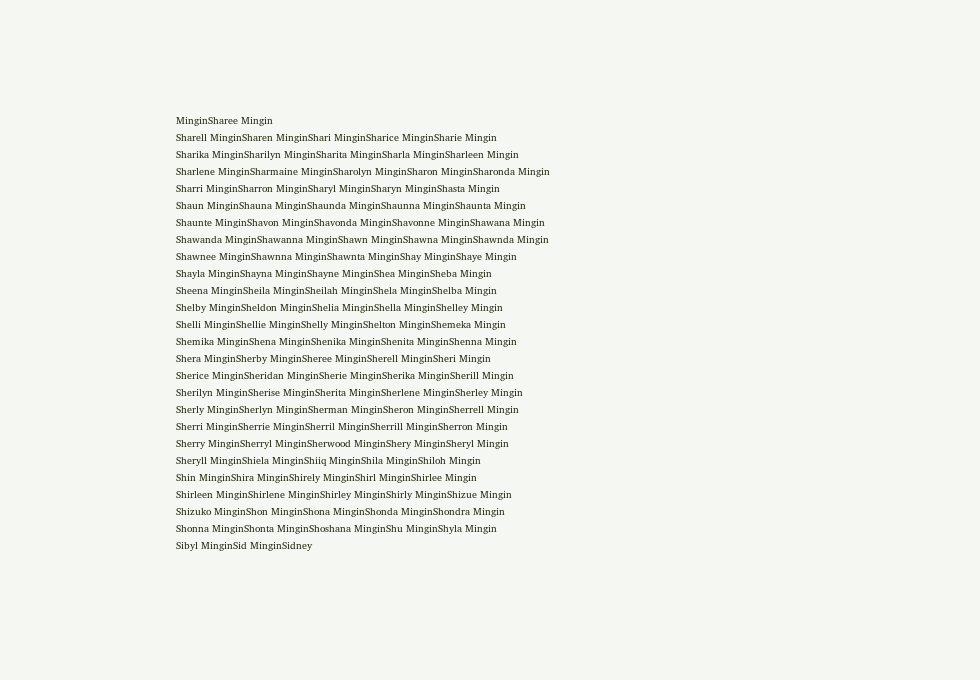MinginSharee Mingin
Sharell MinginSharen MinginShari MinginSharice MinginSharie Mingin
Sharika MinginSharilyn MinginSharita MinginSharla MinginSharleen Mingin
Sharlene MinginSharmaine MinginSharolyn MinginSharon MinginSharonda Mingin
Sharri MinginSharron MinginSharyl MinginSharyn MinginShasta Mingin
Shaun MinginShauna MinginShaunda MinginShaunna MinginShaunta Mingin
Shaunte MinginShavon MinginShavonda MinginShavonne MinginShawana Mingin
Shawanda MinginShawanna MinginShawn MinginShawna MinginShawnda Mingin
Shawnee MinginShawnna MinginShawnta MinginShay MinginShaye Mingin
Shayla MinginShayna MinginShayne MinginShea MinginSheba Mingin
Sheena MinginSheila MinginSheilah MinginShela MinginShelba Mingin
Shelby MinginSheldon MinginShelia MinginShella MinginShelley Mingin
Shelli MinginShellie MinginShelly MinginShelton MinginShemeka Mingin
Shemika MinginShena MinginShenika MinginShenita MinginShenna Mingin
Shera MinginSherby MinginSheree MinginSherell MinginSheri Mingin
Sherice MinginSheridan MinginSherie MinginSherika MinginSherill Mingin
Sherilyn MinginSherise MinginSherita MinginSherlene MinginSherley Mingin
Sherly MinginSherlyn MinginSherman MinginSheron MinginSherrell Mingin
Sherri MinginSherrie MinginSherril MinginSherrill MinginSherron Mingin
Sherry MinginSherryl MinginSherwood MinginShery MinginSheryl Mingin
Sheryll MinginShiela MinginShiiq MinginShila MinginShiloh Mingin
Shin MinginShira MinginShirely MinginShirl MinginShirlee Mingin
Shirleen MinginShirlene MinginShirley MinginShirly MinginShizue Mingin
Shizuko MinginShon MinginShona MinginShonda MinginShondra Mingin
Shonna MinginShonta MinginShoshana MinginShu MinginShyla Mingin
Sibyl MinginSid MinginSidney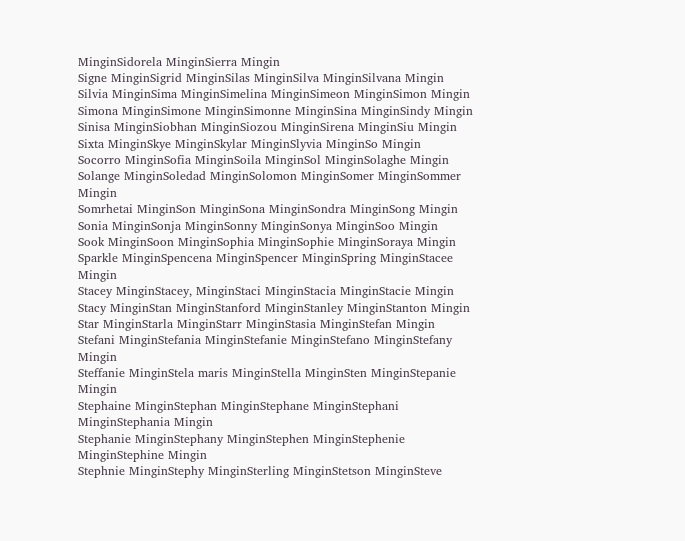MinginSidorela MinginSierra Mingin
Signe MinginSigrid MinginSilas MinginSilva MinginSilvana Mingin
Silvia MinginSima MinginSimelina MinginSimeon MinginSimon Mingin
Simona MinginSimone MinginSimonne MinginSina MinginSindy Mingin
Sinisa MinginSiobhan MinginSiozou MinginSirena MinginSiu Mingin
Sixta MinginSkye MinginSkylar MinginSlyvia MinginSo Mingin
Socorro MinginSofia MinginSoila MinginSol MinginSolaghe Mingin
Solange MinginSoledad MinginSolomon MinginSomer MinginSommer Mingin
Somrhetai MinginSon MinginSona MinginSondra MinginSong Mingin
Sonia MinginSonja MinginSonny MinginSonya MinginSoo Mingin
Sook MinginSoon MinginSophia MinginSophie MinginSoraya Mingin
Sparkle MinginSpencena MinginSpencer MinginSpring MinginStacee Mingin
Stacey MinginStacey, MinginStaci MinginStacia MinginStacie Mingin
Stacy MinginStan MinginStanford MinginStanley MinginStanton Mingin
Star MinginStarla MinginStarr MinginStasia MinginStefan Mingin
Stefani MinginStefania MinginStefanie MinginStefano MinginStefany Mingin
Steffanie MinginStela maris MinginStella MinginSten MinginStepanie Mingin
Stephaine MinginStephan MinginStephane MinginStephani MinginStephania Mingin
Stephanie MinginStephany MinginStephen MinginStephenie MinginStephine Mingin
Stephnie MinginStephy MinginSterling MinginStetson MinginSteve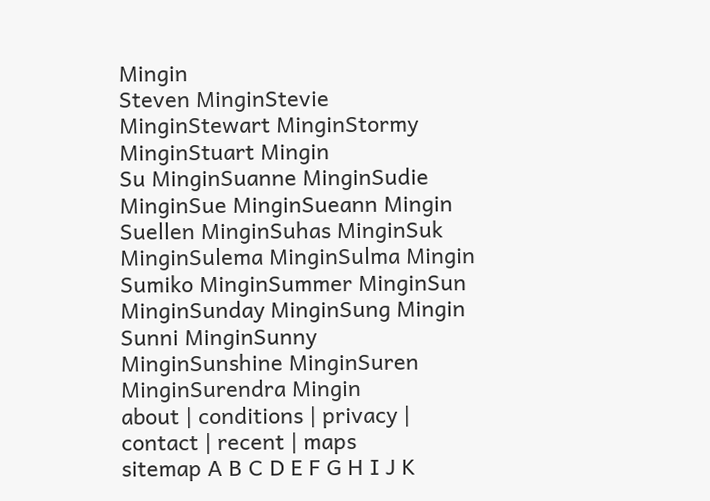Mingin
Steven MinginStevie MinginStewart MinginStormy MinginStuart Mingin
Su MinginSuanne MinginSudie MinginSue MinginSueann Mingin
Suellen MinginSuhas MinginSuk MinginSulema MinginSulma Mingin
Sumiko MinginSummer MinginSun MinginSunday MinginSung Mingin
Sunni MinginSunny MinginSunshine MinginSuren MinginSurendra Mingin
about | conditions | privacy | contact | recent | maps
sitemap A B C D E F G H I J K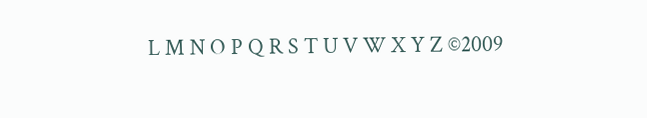L M N O P Q R S T U V W X Y Z ©2009